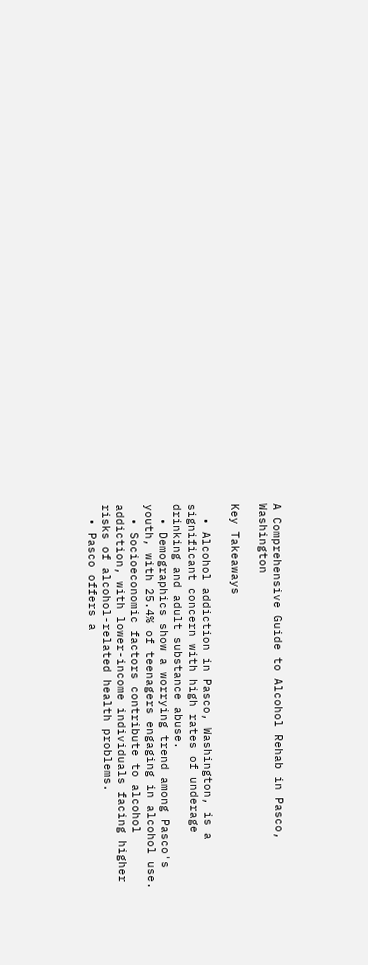A Comprehensive Guide to Alcohol Rehab in Pasco, Washington

Key Takeaways

  • Alcohol addiction in Pasco, Washington, is a significant concern with high rates of underage drinking and adult substance abuse.
  • Demographics show a worrying trend among Pasco's youth, with 25.4% of teenagers engaging in alcohol use.
  • Socioeconomic factors contribute to alcohol addiction, with lower-income individuals facing higher risks of alcohol-related health problems.
  • Pasco offers a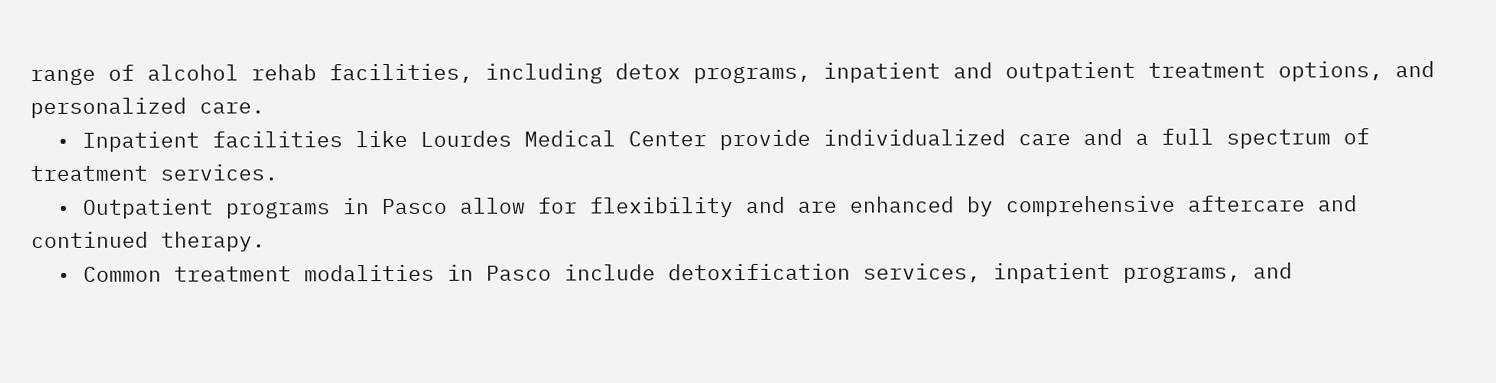range of alcohol rehab facilities, including detox programs, inpatient and outpatient treatment options, and personalized care.
  • Inpatient facilities like Lourdes Medical Center provide individualized care and a full spectrum of treatment services.
  • Outpatient programs in Pasco allow for flexibility and are enhanced by comprehensive aftercare and continued therapy.
  • Common treatment modalities in Pasco include detoxification services, inpatient programs, and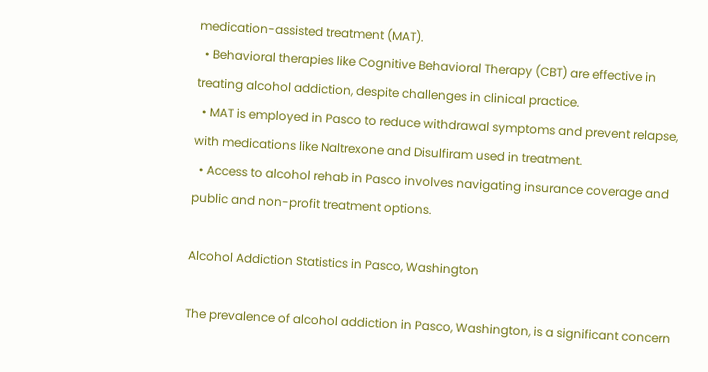medication-assisted treatment (MAT).
  • Behavioral therapies like Cognitive Behavioral Therapy (CBT) are effective in treating alcohol addiction, despite challenges in clinical practice.
  • MAT is employed in Pasco to reduce withdrawal symptoms and prevent relapse, with medications like Naltrexone and Disulfiram used in treatment.
  • Access to alcohol rehab in Pasco involves navigating insurance coverage and public and non-profit treatment options.

Alcohol Addiction Statistics in Pasco, Washington

The prevalence of alcohol addiction in Pasco, Washington, is a significant concern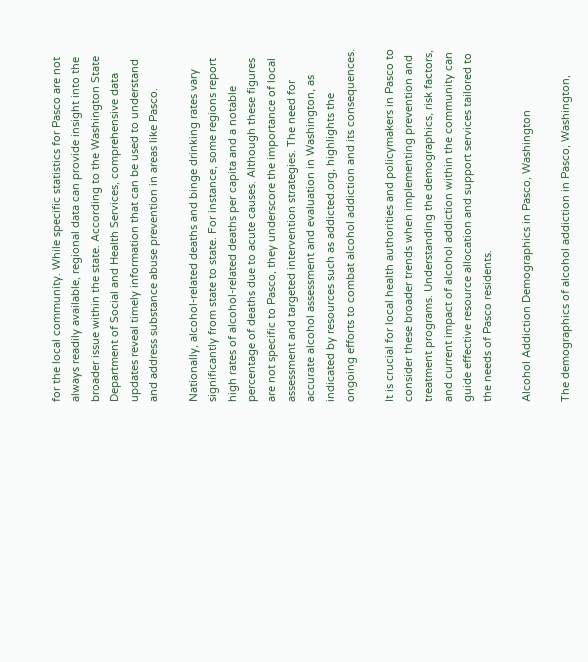for the local community. While specific statistics for Pasco are not always readily available, regional data can provide insight into the broader issue within the state. According to the Washington State Department of Social and Health Services, comprehensive data updates reveal timely information that can be used to understand and address substance abuse prevention in areas like Pasco.

Nationally, alcohol-related deaths and binge drinking rates vary significantly from state to state. For instance, some regions report high rates of alcohol-related deaths per capita and a notable percentage of deaths due to acute causes. Although these figures are not specific to Pasco, they underscore the importance of local assessment and targeted intervention strategies. The need for accurate alcohol assessment and evaluation in Washington, as indicated by resources such as addicted.org, highlights the ongoing efforts to combat alcohol addiction and its consequences.

It is crucial for local health authorities and policymakers in Pasco to consider these broader trends when implementing prevention and treatment programs. Understanding the demographics, risk factors, and current impact of alcohol addiction within the community can guide effective resource allocation and support services tailored to the needs of Pasco residents.

Alcohol Addiction Demographics in Pasco, Washington

The demographics of alcohol addiction in Pasco, Washington,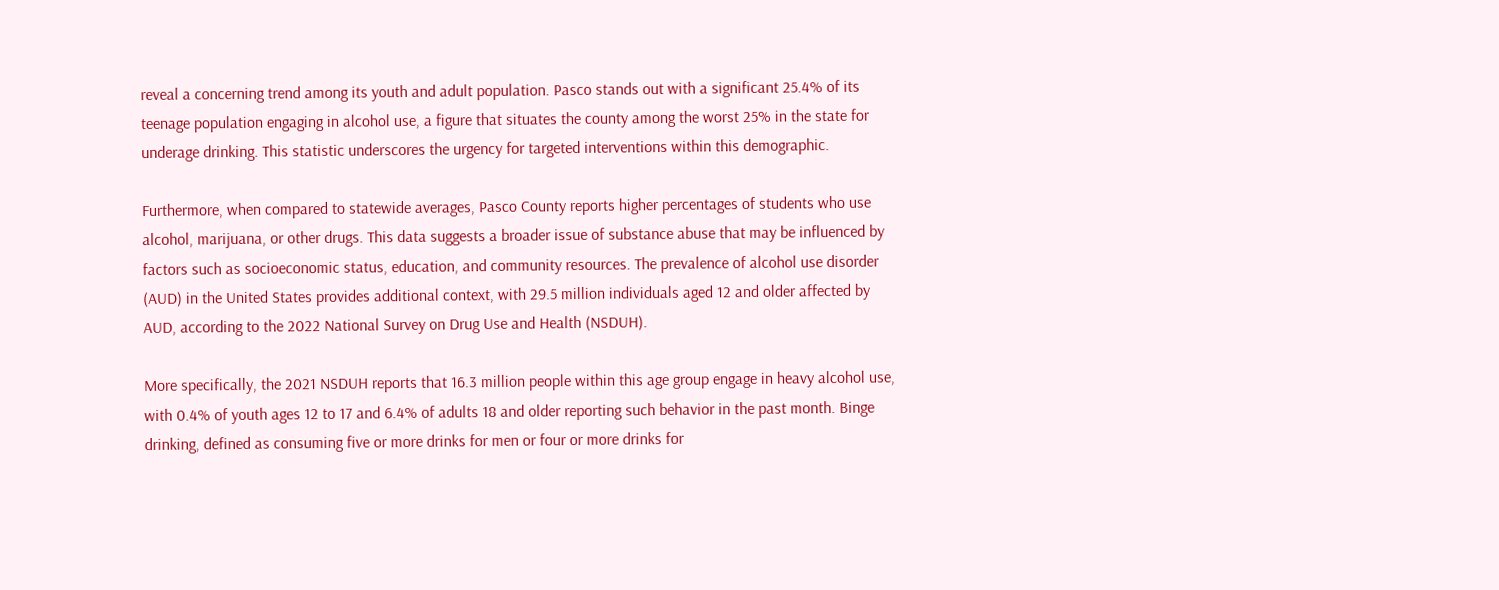reveal a concerning trend among its youth and adult population. Pasco stands out with a significant 25.4% of its teenage population engaging in alcohol use, a figure that situates the county among the worst 25% in the state for underage drinking. This statistic underscores the urgency for targeted interventions within this demographic.

Furthermore, when compared to statewide averages, Pasco County reports higher percentages of students who use alcohol, marijuana, or other drugs. This data suggests a broader issue of substance abuse that may be influenced by factors such as socioeconomic status, education, and community resources. The prevalence of alcohol use disorder (AUD) in the United States provides additional context, with 29.5 million individuals aged 12 and older affected by AUD, according to the 2022 National Survey on Drug Use and Health (NSDUH).

More specifically, the 2021 NSDUH reports that 16.3 million people within this age group engage in heavy alcohol use, with 0.4% of youth ages 12 to 17 and 6.4% of adults 18 and older reporting such behavior in the past month. Binge drinking, defined as consuming five or more drinks for men or four or more drinks for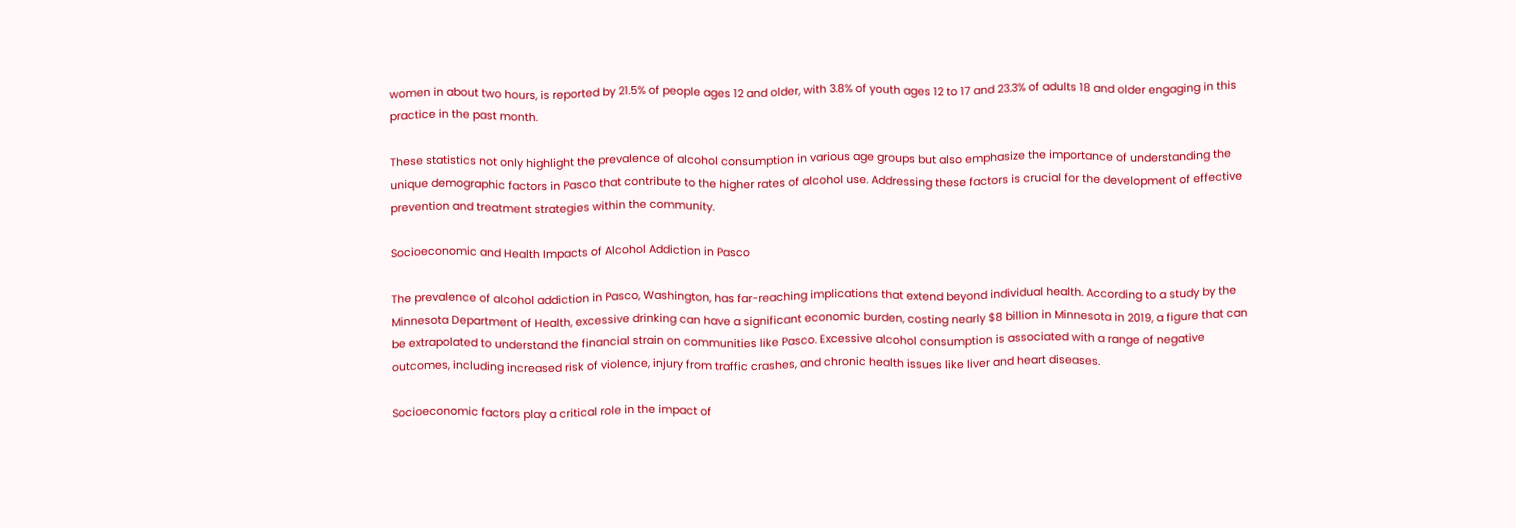women in about two hours, is reported by 21.5% of people ages 12 and older, with 3.8% of youth ages 12 to 17 and 23.3% of adults 18 and older engaging in this practice in the past month.

These statistics not only highlight the prevalence of alcohol consumption in various age groups but also emphasize the importance of understanding the unique demographic factors in Pasco that contribute to the higher rates of alcohol use. Addressing these factors is crucial for the development of effective prevention and treatment strategies within the community.

Socioeconomic and Health Impacts of Alcohol Addiction in Pasco

The prevalence of alcohol addiction in Pasco, Washington, has far-reaching implications that extend beyond individual health. According to a study by the Minnesota Department of Health, excessive drinking can have a significant economic burden, costing nearly $8 billion in Minnesota in 2019, a figure that can be extrapolated to understand the financial strain on communities like Pasco. Excessive alcohol consumption is associated with a range of negative outcomes, including increased risk of violence, injury from traffic crashes, and chronic health issues like liver and heart diseases.

Socioeconomic factors play a critical role in the impact of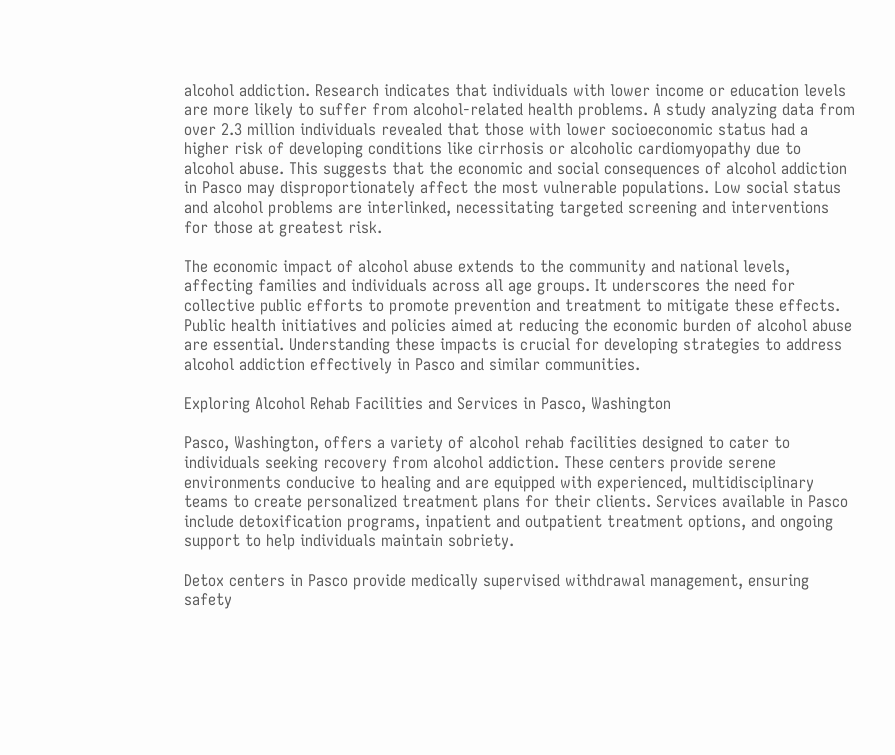alcohol addiction. Research indicates that individuals with lower income or education levels are more likely to suffer from alcohol-related health problems. A study analyzing data from over 2.3 million individuals revealed that those with lower socioeconomic status had a higher risk of developing conditions like cirrhosis or alcoholic cardiomyopathy due to alcohol abuse. This suggests that the economic and social consequences of alcohol addiction in Pasco may disproportionately affect the most vulnerable populations. Low social status and alcohol problems are interlinked, necessitating targeted screening and interventions for those at greatest risk.

The economic impact of alcohol abuse extends to the community and national levels, affecting families and individuals across all age groups. It underscores the need for collective public efforts to promote prevention and treatment to mitigate these effects. Public health initiatives and policies aimed at reducing the economic burden of alcohol abuse are essential. Understanding these impacts is crucial for developing strategies to address alcohol addiction effectively in Pasco and similar communities.

Exploring Alcohol Rehab Facilities and Services in Pasco, Washington

Pasco, Washington, offers a variety of alcohol rehab facilities designed to cater to individuals seeking recovery from alcohol addiction. These centers provide serene environments conducive to healing and are equipped with experienced, multidisciplinary teams to create personalized treatment plans for their clients. Services available in Pasco include detoxification programs, inpatient and outpatient treatment options, and ongoing support to help individuals maintain sobriety.

Detox centers in Pasco provide medically supervised withdrawal management, ensuring safety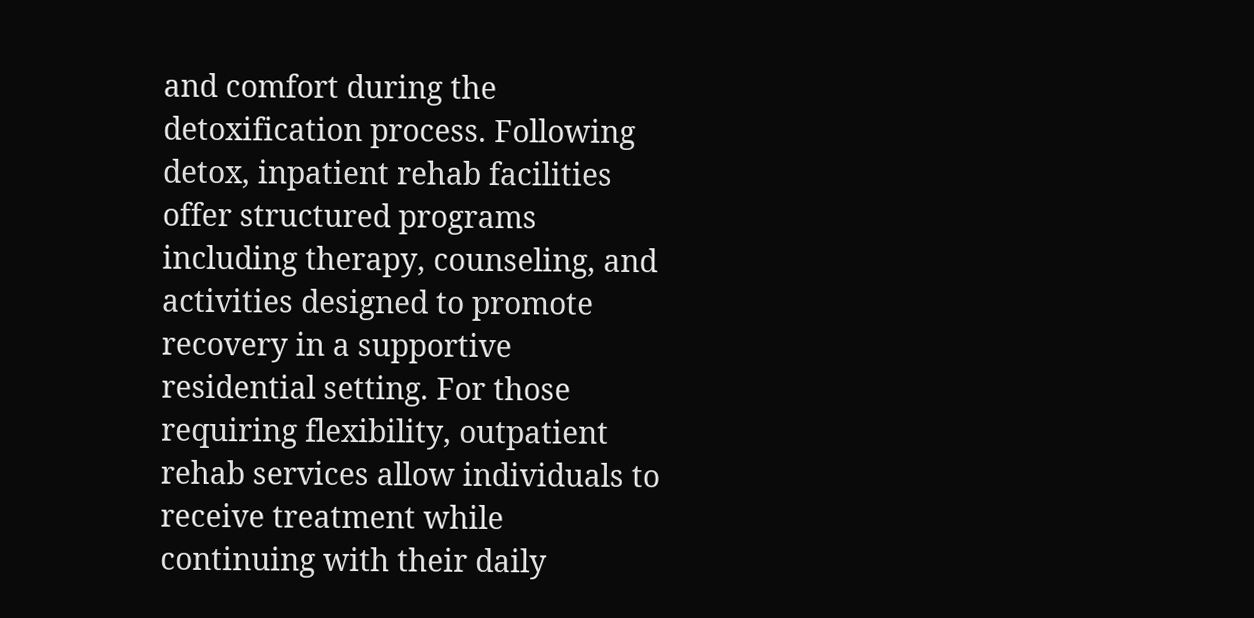and comfort during the detoxification process. Following detox, inpatient rehab facilities offer structured programs including therapy, counseling, and activities designed to promote recovery in a supportive residential setting. For those requiring flexibility, outpatient rehab services allow individuals to receive treatment while continuing with their daily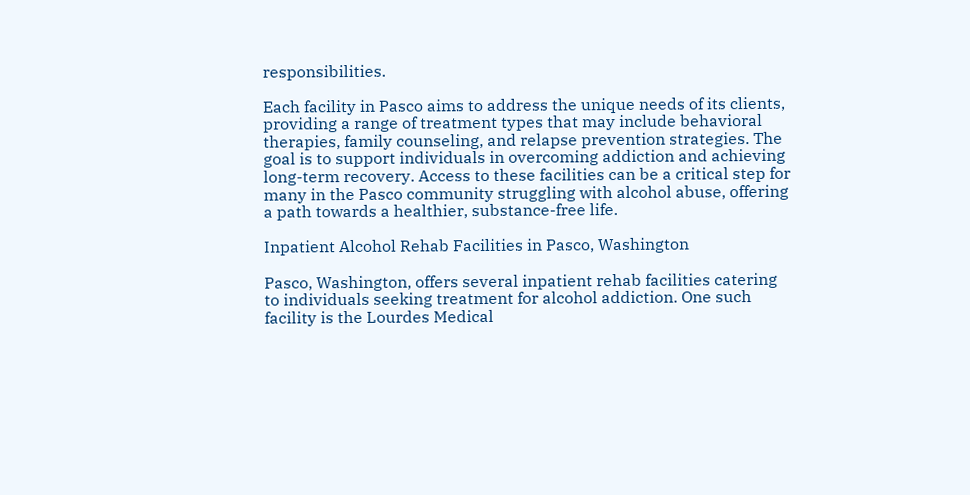responsibilities.

Each facility in Pasco aims to address the unique needs of its clients, providing a range of treatment types that may include behavioral therapies, family counseling, and relapse prevention strategies. The goal is to support individuals in overcoming addiction and achieving long-term recovery. Access to these facilities can be a critical step for many in the Pasco community struggling with alcohol abuse, offering a path towards a healthier, substance-free life.

Inpatient Alcohol Rehab Facilities in Pasco, Washington

Pasco, Washington, offers several inpatient rehab facilities catering to individuals seeking treatment for alcohol addiction. One such facility is the Lourdes Medical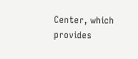Center, which provides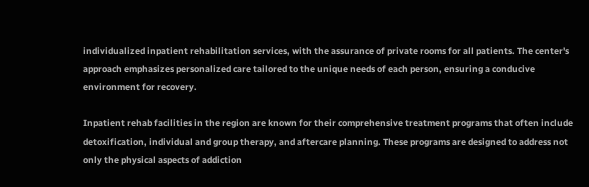individualized inpatient rehabilitation services, with the assurance of private rooms for all patients. The center's approach emphasizes personalized care tailored to the unique needs of each person, ensuring a conducive environment for recovery.

Inpatient rehab facilities in the region are known for their comprehensive treatment programs that often include detoxification, individual and group therapy, and aftercare planning. These programs are designed to address not only the physical aspects of addiction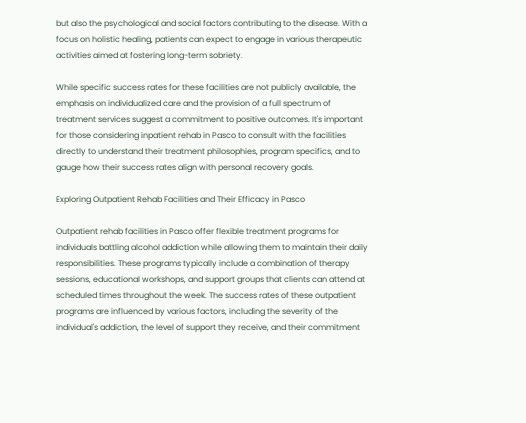but also the psychological and social factors contributing to the disease. With a focus on holistic healing, patients can expect to engage in various therapeutic activities aimed at fostering long-term sobriety.

While specific success rates for these facilities are not publicly available, the emphasis on individualized care and the provision of a full spectrum of treatment services suggest a commitment to positive outcomes. It's important for those considering inpatient rehab in Pasco to consult with the facilities directly to understand their treatment philosophies, program specifics, and to gauge how their success rates align with personal recovery goals.

Exploring Outpatient Rehab Facilities and Their Efficacy in Pasco

Outpatient rehab facilities in Pasco offer flexible treatment programs for individuals battling alcohol addiction while allowing them to maintain their daily responsibilities. These programs typically include a combination of therapy sessions, educational workshops, and support groups that clients can attend at scheduled times throughout the week. The success rates of these outpatient programs are influenced by various factors, including the severity of the individual's addiction, the level of support they receive, and their commitment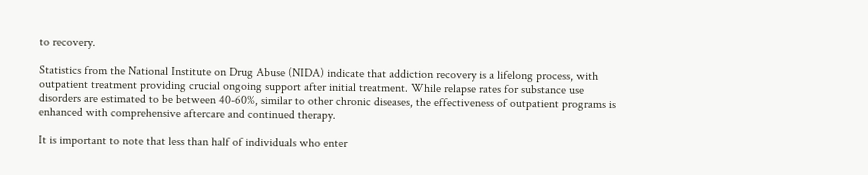to recovery.

Statistics from the National Institute on Drug Abuse (NIDA) indicate that addiction recovery is a lifelong process, with outpatient treatment providing crucial ongoing support after initial treatment. While relapse rates for substance use disorders are estimated to be between 40-60%, similar to other chronic diseases, the effectiveness of outpatient programs is enhanced with comprehensive aftercare and continued therapy.

It is important to note that less than half of individuals who enter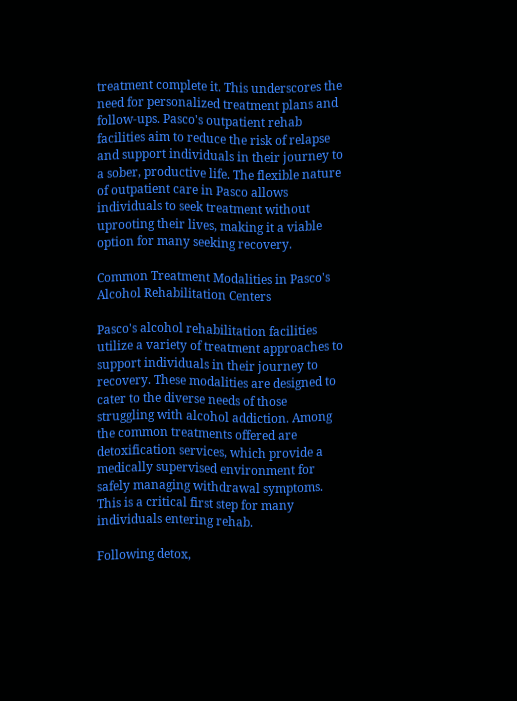treatment complete it. This underscores the need for personalized treatment plans and follow-ups. Pasco's outpatient rehab facilities aim to reduce the risk of relapse and support individuals in their journey to a sober, productive life. The flexible nature of outpatient care in Pasco allows individuals to seek treatment without uprooting their lives, making it a viable option for many seeking recovery.

Common Treatment Modalities in Pasco's Alcohol Rehabilitation Centers

Pasco's alcohol rehabilitation facilities utilize a variety of treatment approaches to support individuals in their journey to recovery. These modalities are designed to cater to the diverse needs of those struggling with alcohol addiction. Among the common treatments offered are detoxification services, which provide a medically supervised environment for safely managing withdrawal symptoms. This is a critical first step for many individuals entering rehab.

Following detox,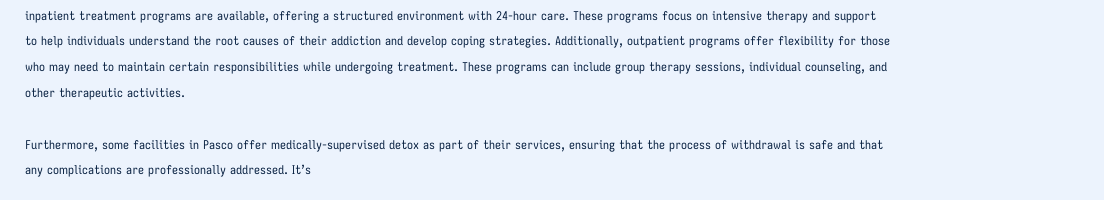inpatient treatment programs are available, offering a structured environment with 24-hour care. These programs focus on intensive therapy and support to help individuals understand the root causes of their addiction and develop coping strategies. Additionally, outpatient programs offer flexibility for those who may need to maintain certain responsibilities while undergoing treatment. These programs can include group therapy sessions, individual counseling, and other therapeutic activities.

Furthermore, some facilities in Pasco offer medically-supervised detox as part of their services, ensuring that the process of withdrawal is safe and that any complications are professionally addressed. It’s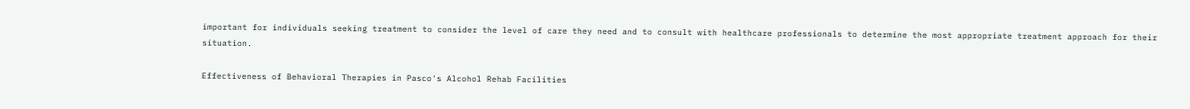important for individuals seeking treatment to consider the level of care they need and to consult with healthcare professionals to determine the most appropriate treatment approach for their situation.

Effectiveness of Behavioral Therapies in Pasco's Alcohol Rehab Facilities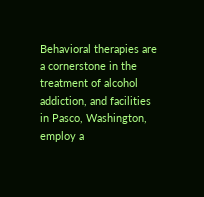Behavioral therapies are a cornerstone in the treatment of alcohol addiction, and facilities in Pasco, Washington, employ a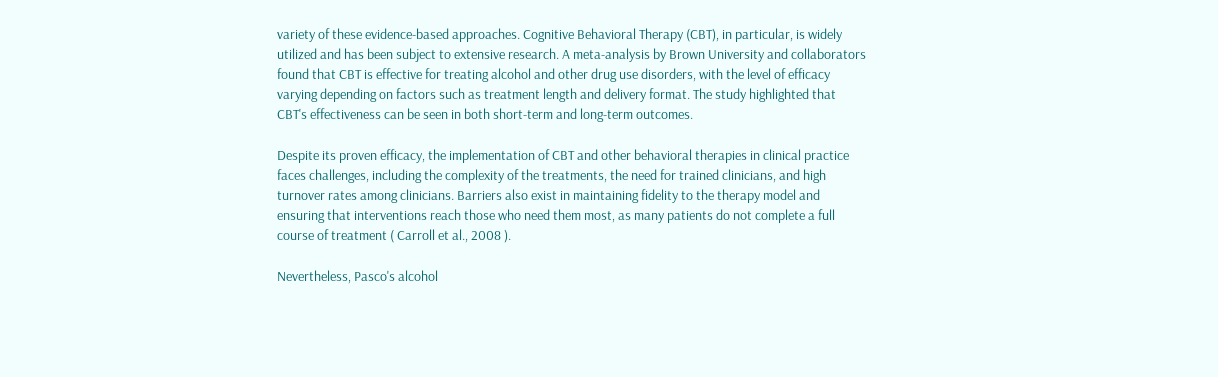variety of these evidence-based approaches. Cognitive Behavioral Therapy (CBT), in particular, is widely utilized and has been subject to extensive research. A meta-analysis by Brown University and collaborators found that CBT is effective for treating alcohol and other drug use disorders, with the level of efficacy varying depending on factors such as treatment length and delivery format. The study highlighted that CBT's effectiveness can be seen in both short-term and long-term outcomes.

Despite its proven efficacy, the implementation of CBT and other behavioral therapies in clinical practice faces challenges, including the complexity of the treatments, the need for trained clinicians, and high turnover rates among clinicians. Barriers also exist in maintaining fidelity to the therapy model and ensuring that interventions reach those who need them most, as many patients do not complete a full course of treatment ( Carroll et al., 2008 ).

Nevertheless, Pasco's alcohol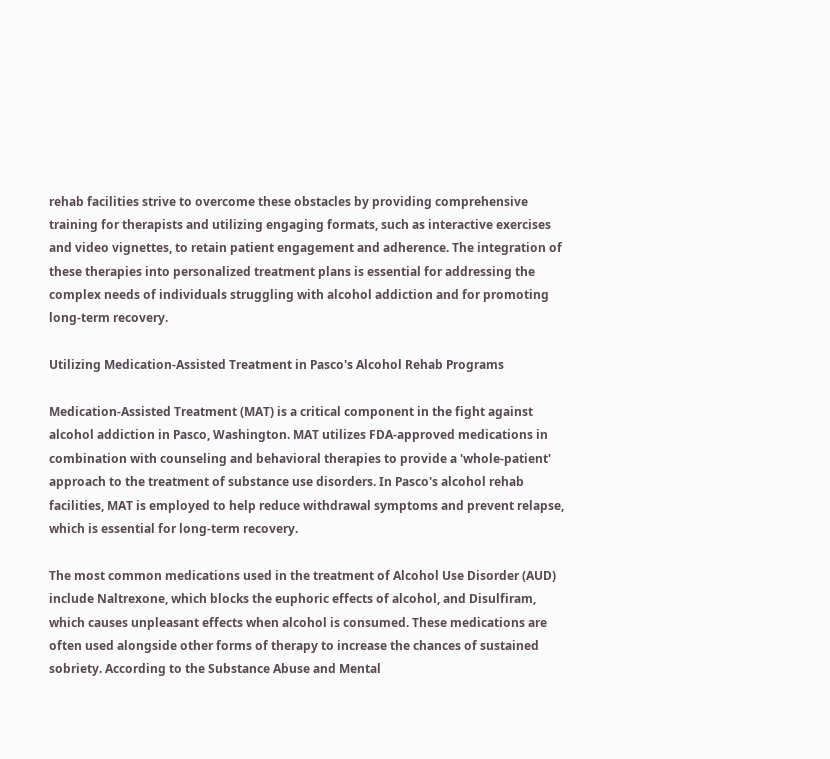rehab facilities strive to overcome these obstacles by providing comprehensive training for therapists and utilizing engaging formats, such as interactive exercises and video vignettes, to retain patient engagement and adherence. The integration of these therapies into personalized treatment plans is essential for addressing the complex needs of individuals struggling with alcohol addiction and for promoting long-term recovery.

Utilizing Medication-Assisted Treatment in Pasco's Alcohol Rehab Programs

Medication-Assisted Treatment (MAT) is a critical component in the fight against alcohol addiction in Pasco, Washington. MAT utilizes FDA-approved medications in combination with counseling and behavioral therapies to provide a 'whole-patient' approach to the treatment of substance use disorders. In Pasco's alcohol rehab facilities, MAT is employed to help reduce withdrawal symptoms and prevent relapse, which is essential for long-term recovery.

The most common medications used in the treatment of Alcohol Use Disorder (AUD) include Naltrexone, which blocks the euphoric effects of alcohol, and Disulfiram, which causes unpleasant effects when alcohol is consumed. These medications are often used alongside other forms of therapy to increase the chances of sustained sobriety. According to the Substance Abuse and Mental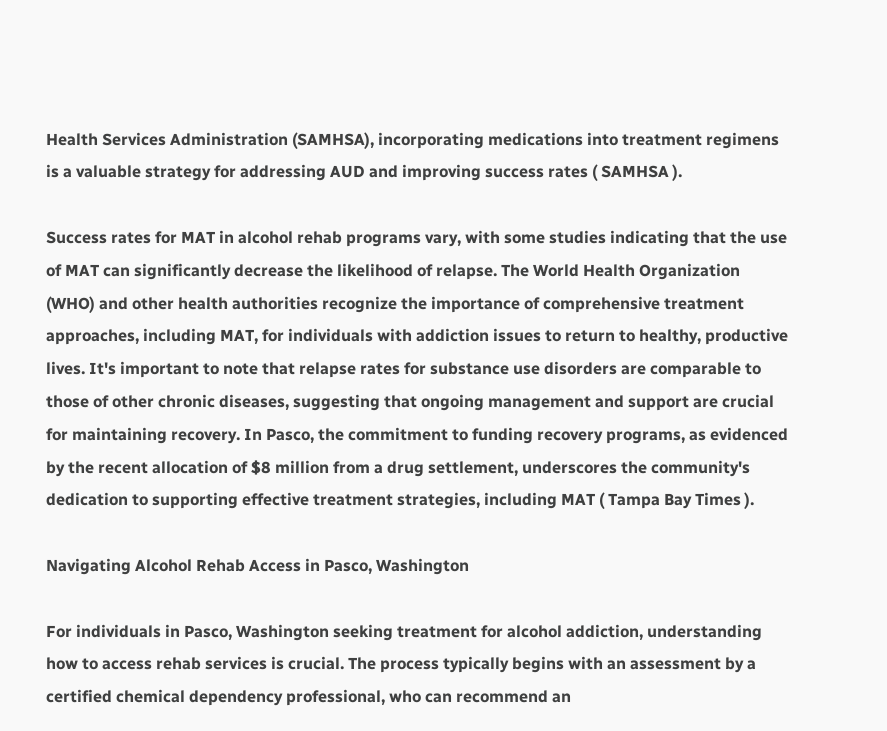Health Services Administration (SAMHSA), incorporating medications into treatment regimens is a valuable strategy for addressing AUD and improving success rates ( SAMHSA ).

Success rates for MAT in alcohol rehab programs vary, with some studies indicating that the use of MAT can significantly decrease the likelihood of relapse. The World Health Organization (WHO) and other health authorities recognize the importance of comprehensive treatment approaches, including MAT, for individuals with addiction issues to return to healthy, productive lives. It's important to note that relapse rates for substance use disorders are comparable to those of other chronic diseases, suggesting that ongoing management and support are crucial for maintaining recovery. In Pasco, the commitment to funding recovery programs, as evidenced by the recent allocation of $8 million from a drug settlement, underscores the community's dedication to supporting effective treatment strategies, including MAT ( Tampa Bay Times ).

Navigating Alcohol Rehab Access in Pasco, Washington

For individuals in Pasco, Washington seeking treatment for alcohol addiction, understanding how to access rehab services is crucial. The process typically begins with an assessment by a certified chemical dependency professional, who can recommend an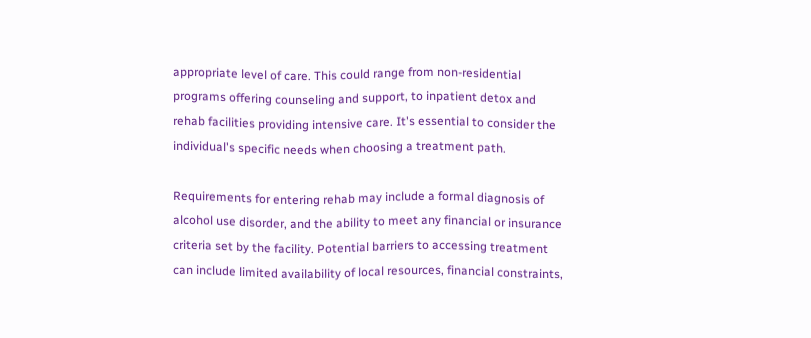appropriate level of care. This could range from non-residential programs offering counseling and support, to inpatient detox and rehab facilities providing intensive care. It's essential to consider the individual's specific needs when choosing a treatment path.

Requirements for entering rehab may include a formal diagnosis of alcohol use disorder, and the ability to meet any financial or insurance criteria set by the facility. Potential barriers to accessing treatment can include limited availability of local resources, financial constraints,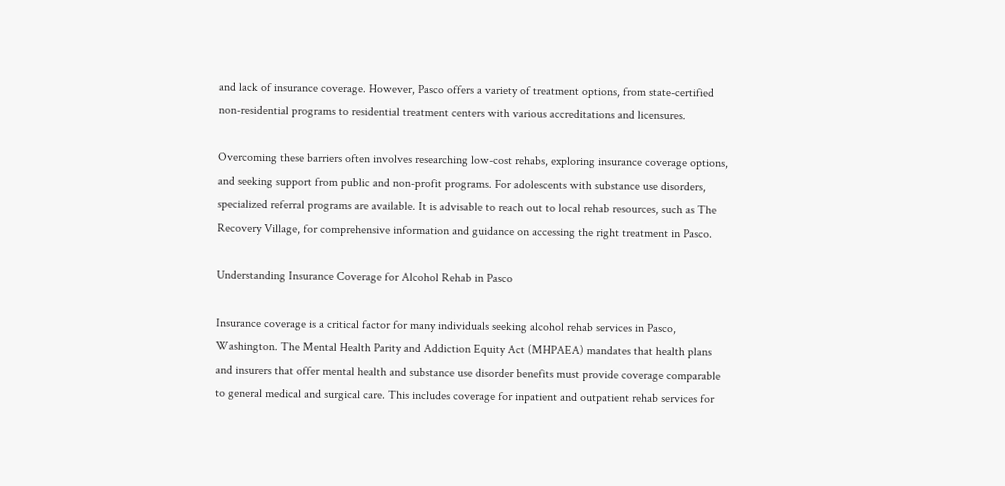and lack of insurance coverage. However, Pasco offers a variety of treatment options, from state-certified non-residential programs to residential treatment centers with various accreditations and licensures.

Overcoming these barriers often involves researching low-cost rehabs, exploring insurance coverage options, and seeking support from public and non-profit programs. For adolescents with substance use disorders, specialized referral programs are available. It is advisable to reach out to local rehab resources, such as The Recovery Village, for comprehensive information and guidance on accessing the right treatment in Pasco.

Understanding Insurance Coverage for Alcohol Rehab in Pasco

Insurance coverage is a critical factor for many individuals seeking alcohol rehab services in Pasco, Washington. The Mental Health Parity and Addiction Equity Act (MHPAEA) mandates that health plans and insurers that offer mental health and substance use disorder benefits must provide coverage comparable to general medical and surgical care. This includes coverage for inpatient and outpatient rehab services for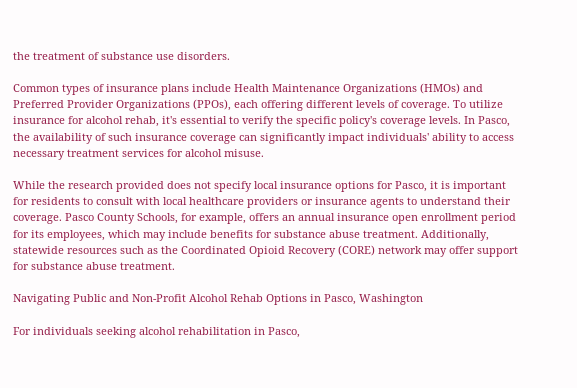the treatment of substance use disorders.

Common types of insurance plans include Health Maintenance Organizations (HMOs) and Preferred Provider Organizations (PPOs), each offering different levels of coverage. To utilize insurance for alcohol rehab, it's essential to verify the specific policy's coverage levels. In Pasco, the availability of such insurance coverage can significantly impact individuals' ability to access necessary treatment services for alcohol misuse.

While the research provided does not specify local insurance options for Pasco, it is important for residents to consult with local healthcare providers or insurance agents to understand their coverage. Pasco County Schools, for example, offers an annual insurance open enrollment period for its employees, which may include benefits for substance abuse treatment. Additionally, statewide resources such as the Coordinated Opioid Recovery (CORE) network may offer support for substance abuse treatment.

Navigating Public and Non-Profit Alcohol Rehab Options in Pasco, Washington

For individuals seeking alcohol rehabilitation in Pasco,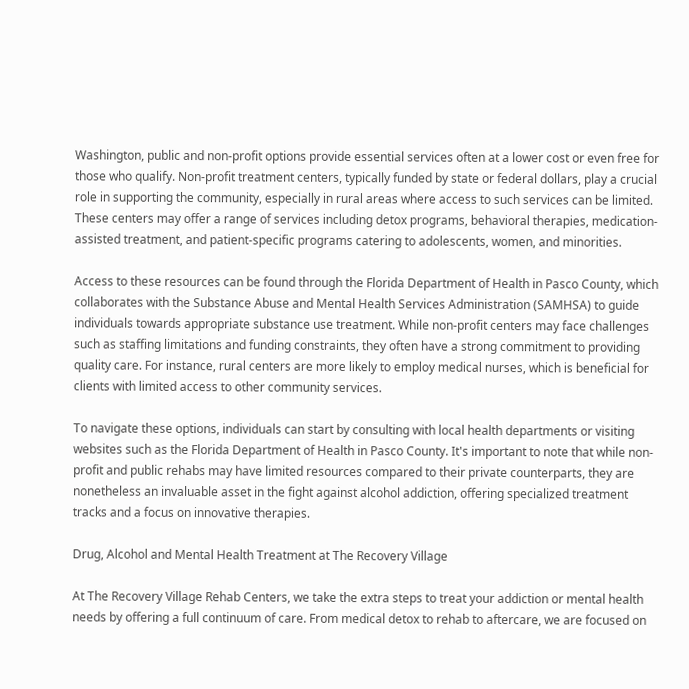Washington, public and non-profit options provide essential services often at a lower cost or even free for those who qualify. Non-profit treatment centers, typically funded by state or federal dollars, play a crucial role in supporting the community, especially in rural areas where access to such services can be limited. These centers may offer a range of services including detox programs, behavioral therapies, medication-assisted treatment, and patient-specific programs catering to adolescents, women, and minorities.

Access to these resources can be found through the Florida Department of Health in Pasco County, which collaborates with the Substance Abuse and Mental Health Services Administration (SAMHSA) to guide individuals towards appropriate substance use treatment. While non-profit centers may face challenges such as staffing limitations and funding constraints, they often have a strong commitment to providing quality care. For instance, rural centers are more likely to employ medical nurses, which is beneficial for clients with limited access to other community services.

To navigate these options, individuals can start by consulting with local health departments or visiting websites such as the Florida Department of Health in Pasco County. It's important to note that while non-profit and public rehabs may have limited resources compared to their private counterparts, they are nonetheless an invaluable asset in the fight against alcohol addiction, offering specialized treatment tracks and a focus on innovative therapies.

Drug, Alcohol and Mental Health Treatment at The Recovery Village

At The Recovery Village Rehab Centers, we take the extra steps to treat your addiction or mental health needs by offering a full continuum of care. From medical detox to rehab to aftercare, we are focused on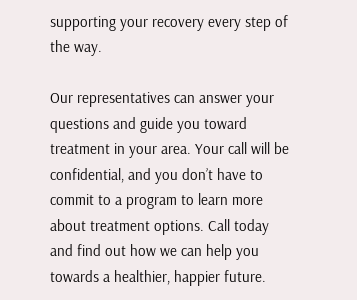supporting your recovery every step of the way.

Our representatives can answer your questions and guide you toward treatment in your area. Your call will be confidential, and you don’t have to commit to a program to learn more about treatment options. Call today and find out how we can help you towards a healthier, happier future.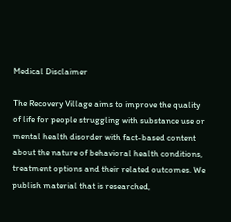Medical Disclaimer

The Recovery Village aims to improve the quality of life for people struggling with substance use or mental health disorder with fact-based content about the nature of behavioral health conditions, treatment options and their related outcomes. We publish material that is researched,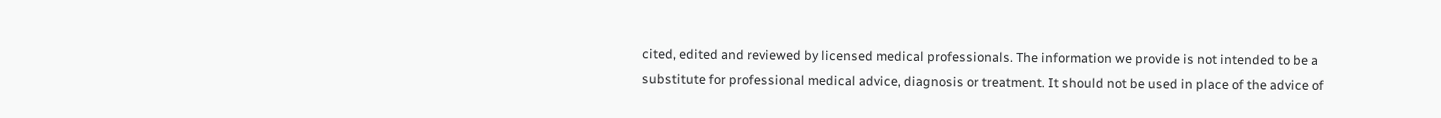cited, edited and reviewed by licensed medical professionals. The information we provide is not intended to be a substitute for professional medical advice, diagnosis or treatment. It should not be used in place of the advice of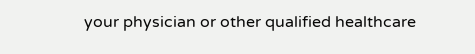your physician or other qualified healthcare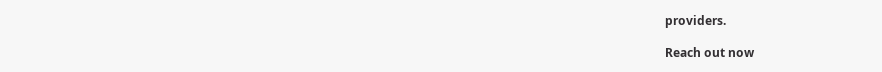providers.

Reach out now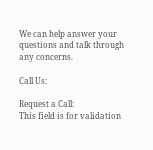We can help answer your questions and talk through any concerns.

Call Us:

Request a Call:
This field is for validation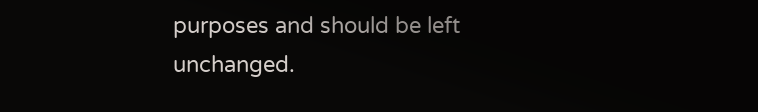purposes and should be left unchanged.